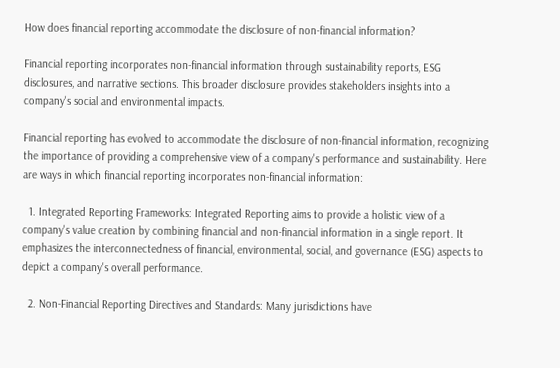How does financial reporting accommodate the disclosure of non-financial information?

Financial reporting incorporates non-financial information through sustainability reports, ESG disclosures, and narrative sections. This broader disclosure provides stakeholders insights into a company's social and environmental impacts.

Financial reporting has evolved to accommodate the disclosure of non-financial information, recognizing the importance of providing a comprehensive view of a company's performance and sustainability. Here are ways in which financial reporting incorporates non-financial information:

  1. Integrated Reporting Frameworks: Integrated Reporting aims to provide a holistic view of a company's value creation by combining financial and non-financial information in a single report. It emphasizes the interconnectedness of financial, environmental, social, and governance (ESG) aspects to depict a company's overall performance.

  2. Non-Financial Reporting Directives and Standards: Many jurisdictions have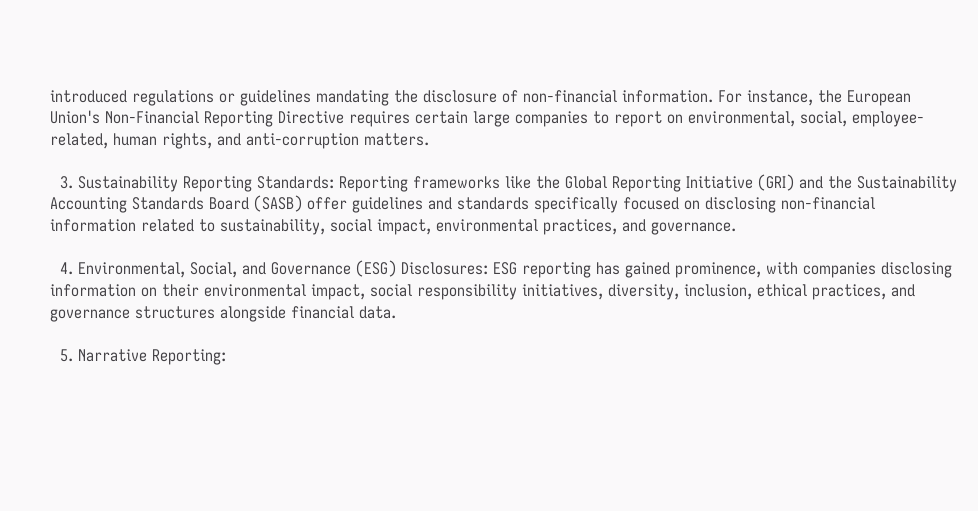introduced regulations or guidelines mandating the disclosure of non-financial information. For instance, the European Union's Non-Financial Reporting Directive requires certain large companies to report on environmental, social, employee-related, human rights, and anti-corruption matters.

  3. Sustainability Reporting Standards: Reporting frameworks like the Global Reporting Initiative (GRI) and the Sustainability Accounting Standards Board (SASB) offer guidelines and standards specifically focused on disclosing non-financial information related to sustainability, social impact, environmental practices, and governance.

  4. Environmental, Social, and Governance (ESG) Disclosures: ESG reporting has gained prominence, with companies disclosing information on their environmental impact, social responsibility initiatives, diversity, inclusion, ethical practices, and governance structures alongside financial data.

  5. Narrative Reporting: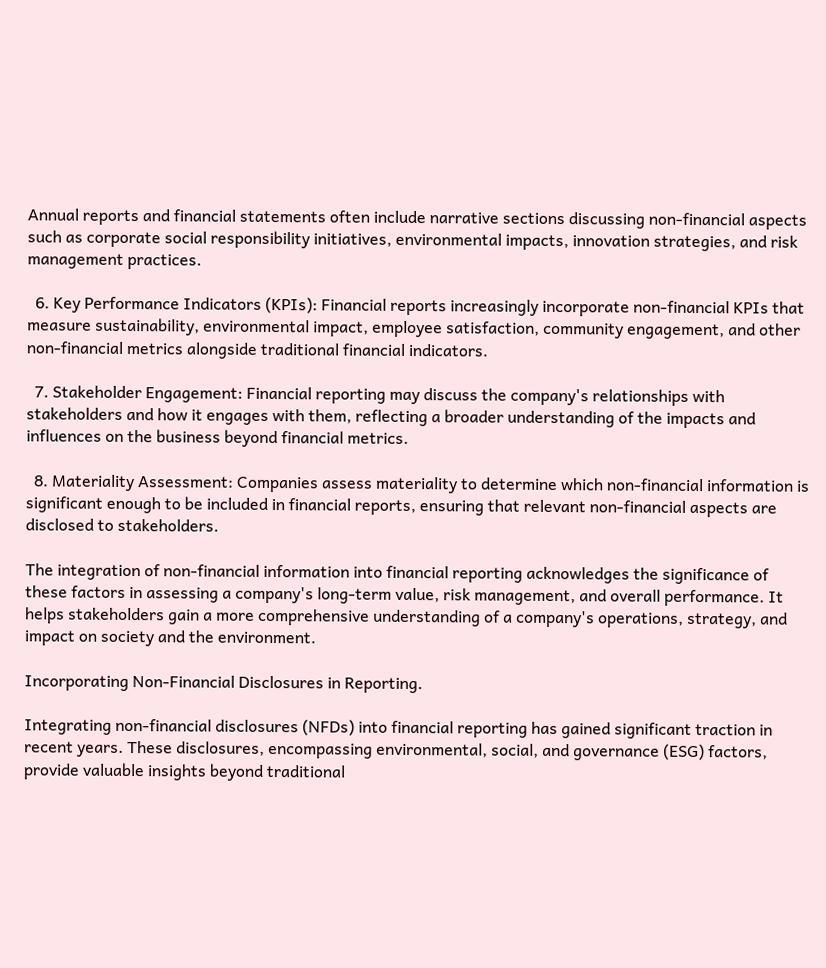Annual reports and financial statements often include narrative sections discussing non-financial aspects such as corporate social responsibility initiatives, environmental impacts, innovation strategies, and risk management practices.

  6. Key Performance Indicators (KPIs): Financial reports increasingly incorporate non-financial KPIs that measure sustainability, environmental impact, employee satisfaction, community engagement, and other non-financial metrics alongside traditional financial indicators.

  7. Stakeholder Engagement: Financial reporting may discuss the company's relationships with stakeholders and how it engages with them, reflecting a broader understanding of the impacts and influences on the business beyond financial metrics.

  8. Materiality Assessment: Companies assess materiality to determine which non-financial information is significant enough to be included in financial reports, ensuring that relevant non-financial aspects are disclosed to stakeholders.

The integration of non-financial information into financial reporting acknowledges the significance of these factors in assessing a company's long-term value, risk management, and overall performance. It helps stakeholders gain a more comprehensive understanding of a company's operations, strategy, and impact on society and the environment.

Incorporating Non-Financial Disclosures in Reporting.

Integrating non-financial disclosures (NFDs) into financial reporting has gained significant traction in recent years. These disclosures, encompassing environmental, social, and governance (ESG) factors, provide valuable insights beyond traditional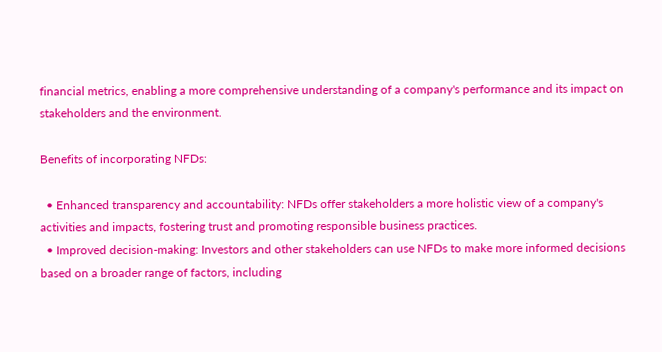financial metrics, enabling a more comprehensive understanding of a company's performance and its impact on stakeholders and the environment.

Benefits of incorporating NFDs:

  • Enhanced transparency and accountability: NFDs offer stakeholders a more holistic view of a company's activities and impacts, fostering trust and promoting responsible business practices.
  • Improved decision-making: Investors and other stakeholders can use NFDs to make more informed decisions based on a broader range of factors, including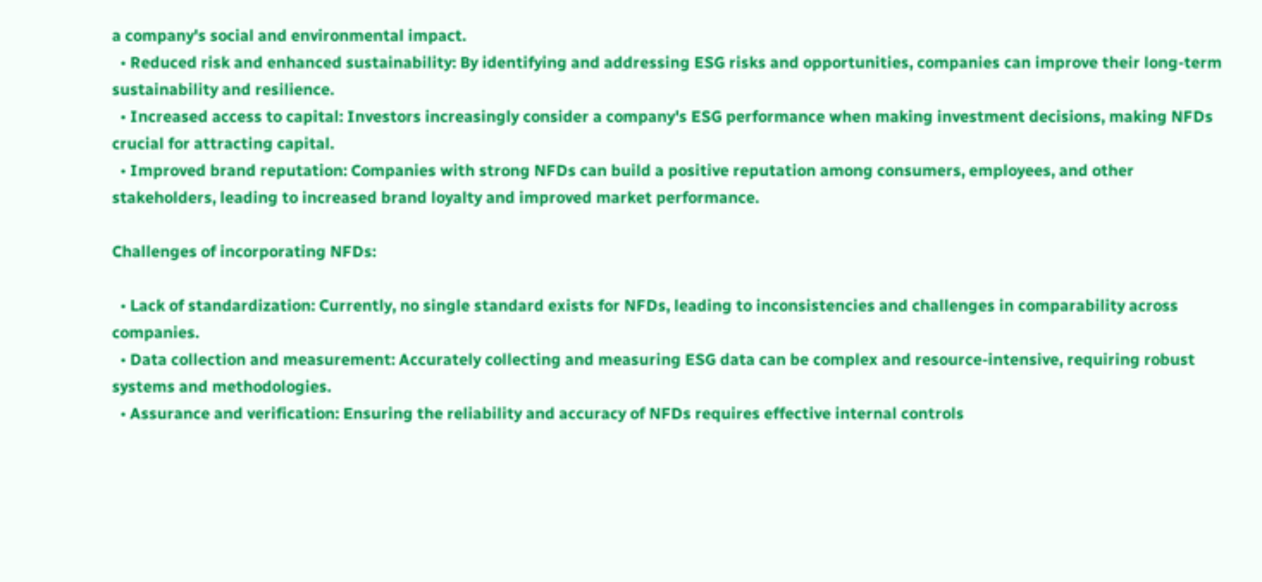a company's social and environmental impact.
  • Reduced risk and enhanced sustainability: By identifying and addressing ESG risks and opportunities, companies can improve their long-term sustainability and resilience.
  • Increased access to capital: Investors increasingly consider a company's ESG performance when making investment decisions, making NFDs crucial for attracting capital.
  • Improved brand reputation: Companies with strong NFDs can build a positive reputation among consumers, employees, and other stakeholders, leading to increased brand loyalty and improved market performance.

Challenges of incorporating NFDs:

  • Lack of standardization: Currently, no single standard exists for NFDs, leading to inconsistencies and challenges in comparability across companies.
  • Data collection and measurement: Accurately collecting and measuring ESG data can be complex and resource-intensive, requiring robust systems and methodologies.
  • Assurance and verification: Ensuring the reliability and accuracy of NFDs requires effective internal controls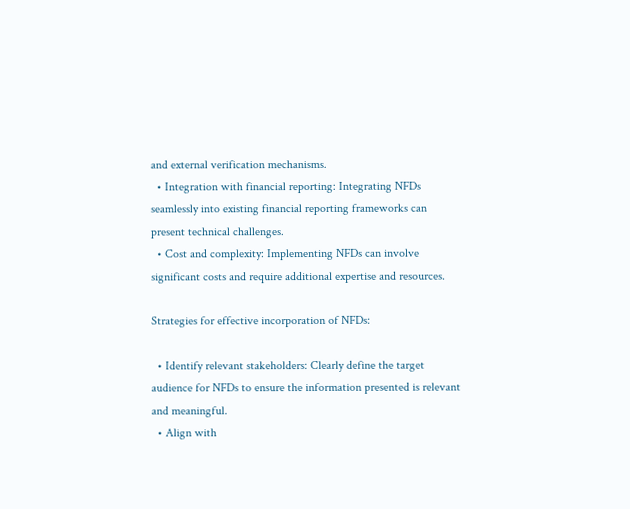and external verification mechanisms.
  • Integration with financial reporting: Integrating NFDs seamlessly into existing financial reporting frameworks can present technical challenges.
  • Cost and complexity: Implementing NFDs can involve significant costs and require additional expertise and resources.

Strategies for effective incorporation of NFDs:

  • Identify relevant stakeholders: Clearly define the target audience for NFDs to ensure the information presented is relevant and meaningful.
  • Align with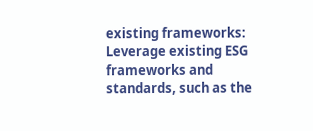existing frameworks: Leverage existing ESG frameworks and standards, such as the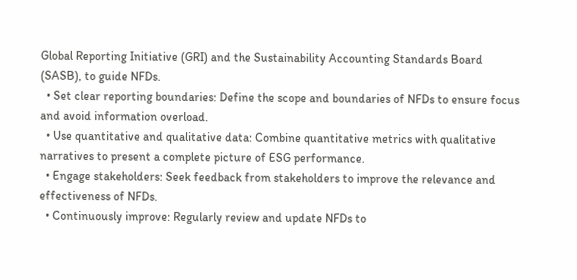Global Reporting Initiative (GRI) and the Sustainability Accounting Standards Board (SASB), to guide NFDs.
  • Set clear reporting boundaries: Define the scope and boundaries of NFDs to ensure focus and avoid information overload.
  • Use quantitative and qualitative data: Combine quantitative metrics with qualitative narratives to present a complete picture of ESG performance.
  • Engage stakeholders: Seek feedback from stakeholders to improve the relevance and effectiveness of NFDs.
  • Continuously improve: Regularly review and update NFDs to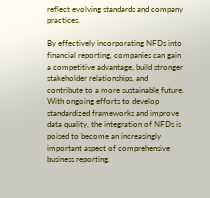reflect evolving standards and company practices.

By effectively incorporating NFDs into financial reporting, companies can gain a competitive advantage, build stronger stakeholder relationships, and contribute to a more sustainable future. With ongoing efforts to develop standardized frameworks and improve data quality, the integration of NFDs is poised to become an increasingly important aspect of comprehensive business reporting.